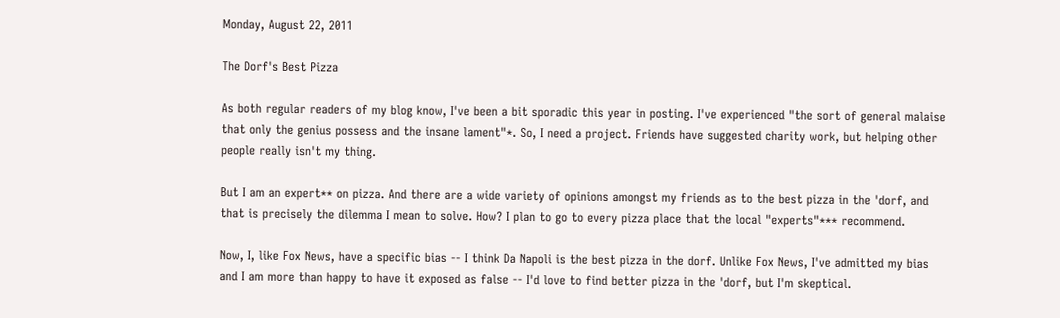Monday, August 22, 2011

The Dorf's Best Pizza

As both regular readers of my blog know, I've been a bit sporadic this year in posting. I've experienced "the sort of general malaise that only the genius possess and the insane lament"*. So, I need a project. Friends have suggested charity work, but helping other people really isn't my thing.

But I am an expert** on pizza. And there are a wide variety of opinions amongst my friends as to the best pizza in the 'dorf, and that is precisely the dilemma I mean to solve. How? I plan to go to every pizza place that the local "experts"*** recommend.

Now, I, like Fox News, have a specific bias -- I think Da Napoli is the best pizza in the dorf. Unlike Fox News, I've admitted my bias and I am more than happy to have it exposed as false -- I'd love to find better pizza in the 'dorf, but I'm skeptical.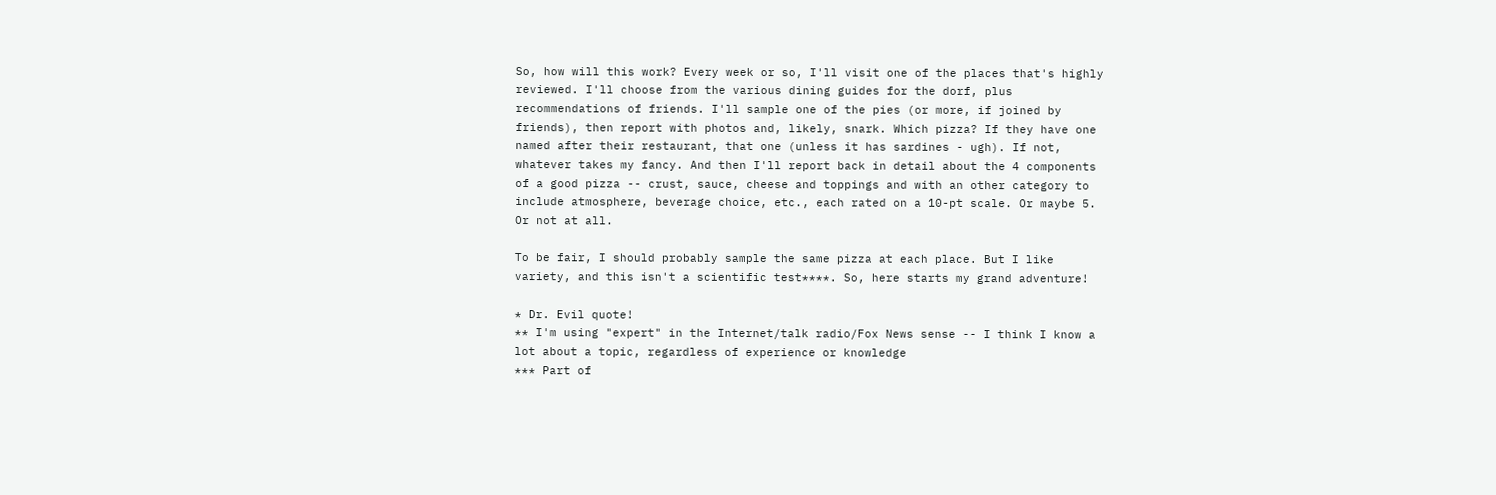So, how will this work? Every week or so, I'll visit one of the places that's highly reviewed. I'll choose from the various dining guides for the dorf, plus recommendations of friends. I'll sample one of the pies (or more, if joined by friends), then report with photos and, likely, snark. Which pizza? If they have one named after their restaurant, that one (unless it has sardines - ugh). If not, whatever takes my fancy. And then I'll report back in detail about the 4 components of a good pizza -- crust, sauce, cheese and toppings and with an other category to include atmosphere, beverage choice, etc., each rated on a 10-pt scale. Or maybe 5. Or not at all.

To be fair, I should probably sample the same pizza at each place. But I like variety, and this isn't a scientific test****. So, here starts my grand adventure!

* Dr. Evil quote!
** I'm using "expert" in the Internet/talk radio/Fox News sense -- I think I know a lot about a topic, regardless of experience or knowledge
*** Part of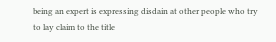being an expert is expressing disdain at other people who try to lay claim to the title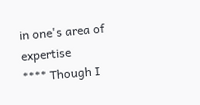in one's area of expertise
**** Though I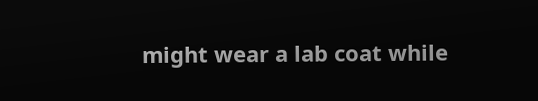might wear a lab coat while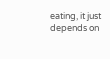eating, it just depends on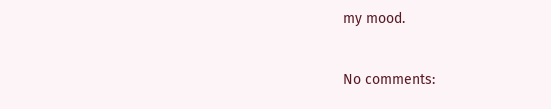my mood.

No comments: